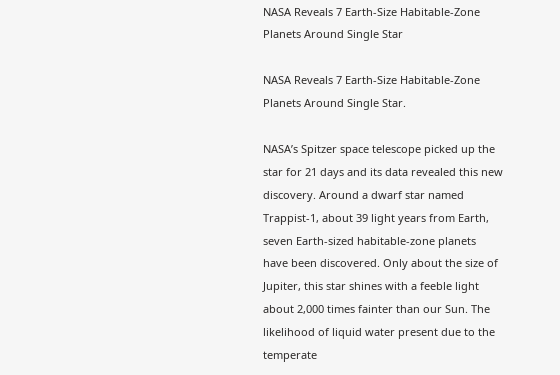NASA Reveals 7 Earth-Size Habitable-Zone Planets Around Single Star

NASA Reveals 7 Earth-Size Habitable-Zone Planets Around Single Star.

NASA’s Spitzer space telescope picked up the star for 21 days and its data revealed this new discovery. Around a dwarf star named Trappist-1, about 39 light years from Earth, seven Earth-sized habitable-zone planets have been discovered. Only about the size of Jupiter, this star shines with a feeble light about 2,000 times fainter than our Sun. The likelihood of liquid water present due to the temperate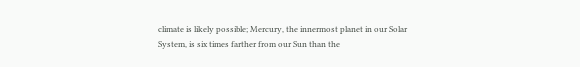climate is likely possible; Mercury, the innermost planet in our Solar System, is six times farther from our Sun than the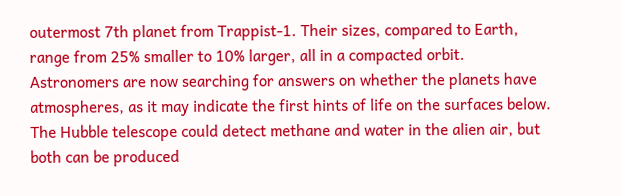outermost 7th planet from Trappist-1. Their sizes, compared to Earth, range from 25% smaller to 10% larger, all in a compacted orbit. Astronomers are now searching for answers on whether the planets have atmospheres, as it may indicate the first hints of life on the surfaces below. The Hubble telescope could detect methane and water in the alien air, but both can be produced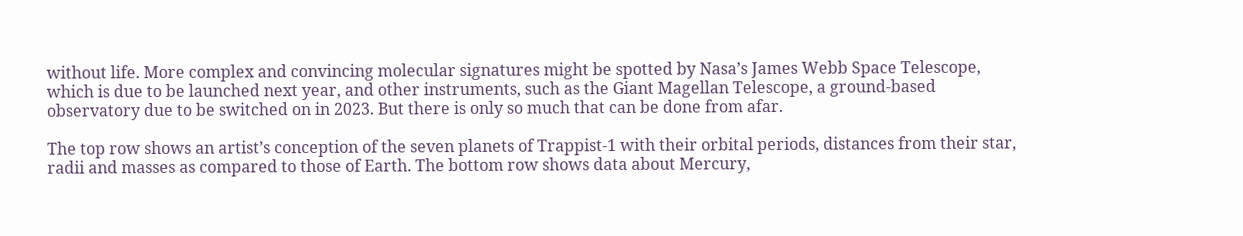without life. More complex and convincing molecular signatures might be spotted by Nasa’s James Webb Space Telescope, which is due to be launched next year, and other instruments, such as the Giant Magellan Telescope, a ground-based observatory due to be switched on in 2023. But there is only so much that can be done from afar.

The top row shows an artist’s conception of the seven planets of Trappist-1 with their orbital periods, distances from their star, radii and masses as compared to those of Earth. The bottom row shows data about Mercury,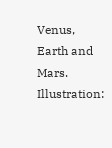Venus, Earth and Mars. Illustration: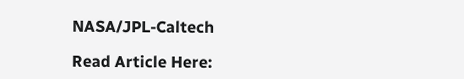NASA/JPL-Caltech

Read Article Here: